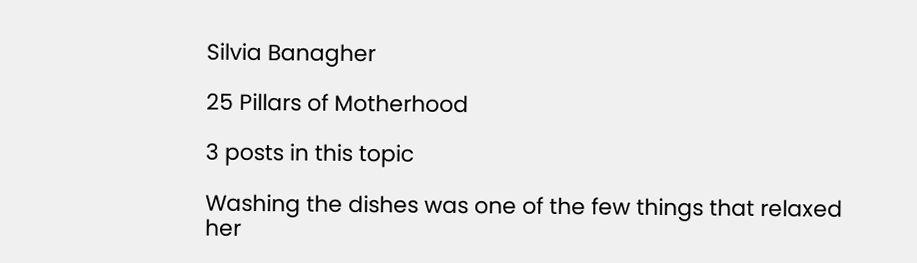Silvia Banagher

25 Pillars of Motherhood

3 posts in this topic

Washing the dishes was one of the few things that relaxed her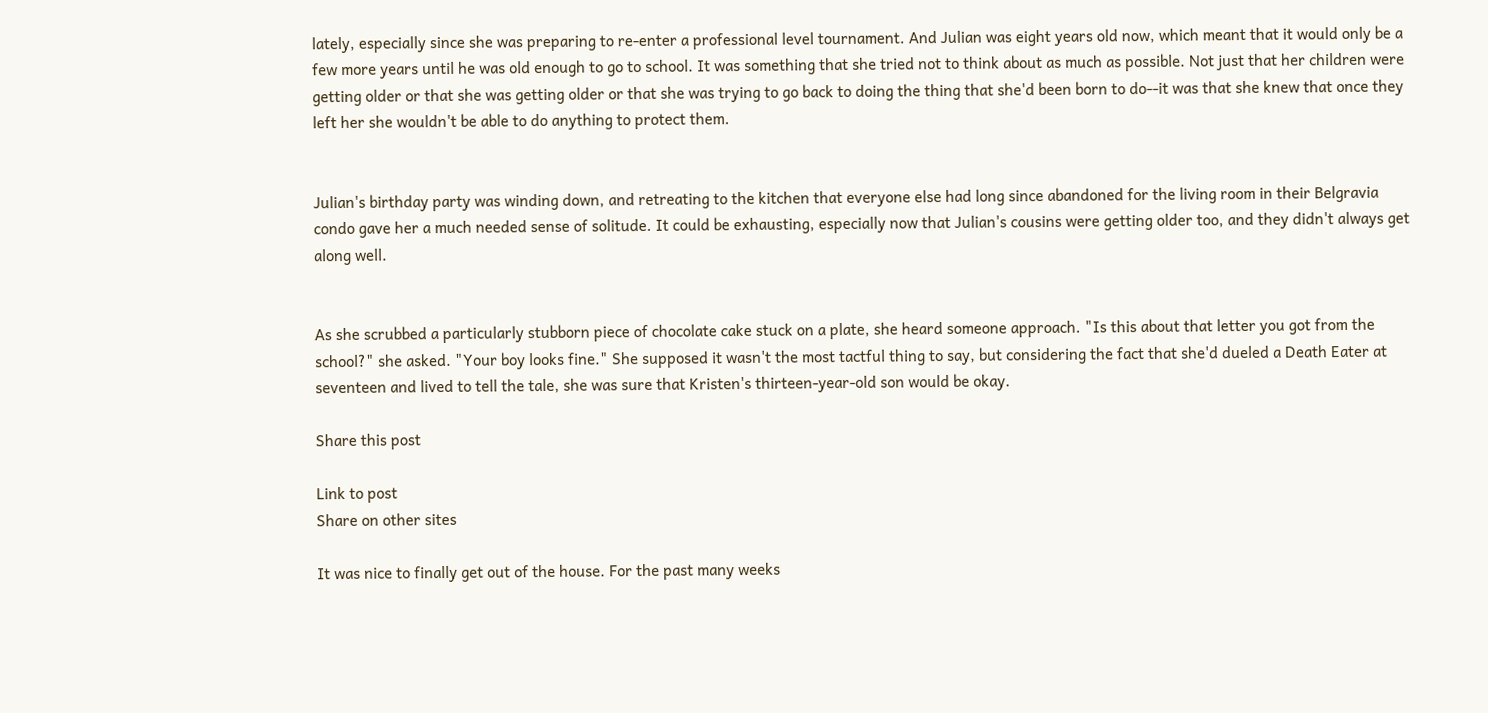lately, especially since she was preparing to re-enter a professional level tournament. And Julian was eight years old now, which meant that it would only be a few more years until he was old enough to go to school. It was something that she tried not to think about as much as possible. Not just that her children were getting older or that she was getting older or that she was trying to go back to doing the thing that she'd been born to do--it was that she knew that once they left her she wouldn't be able to do anything to protect them.


Julian's birthday party was winding down, and retreating to the kitchen that everyone else had long since abandoned for the living room in their Belgravia condo gave her a much needed sense of solitude. It could be exhausting, especially now that Julian's cousins were getting older too, and they didn't always get along well.


As she scrubbed a particularly stubborn piece of chocolate cake stuck on a plate, she heard someone approach. "Is this about that letter you got from the school?" she asked. "Your boy looks fine." She supposed it wasn't the most tactful thing to say, but considering the fact that she'd dueled a Death Eater at seventeen and lived to tell the tale, she was sure that Kristen's thirteen-year-old son would be okay.

Share this post

Link to post
Share on other sites

It was nice to finally get out of the house. For the past many weeks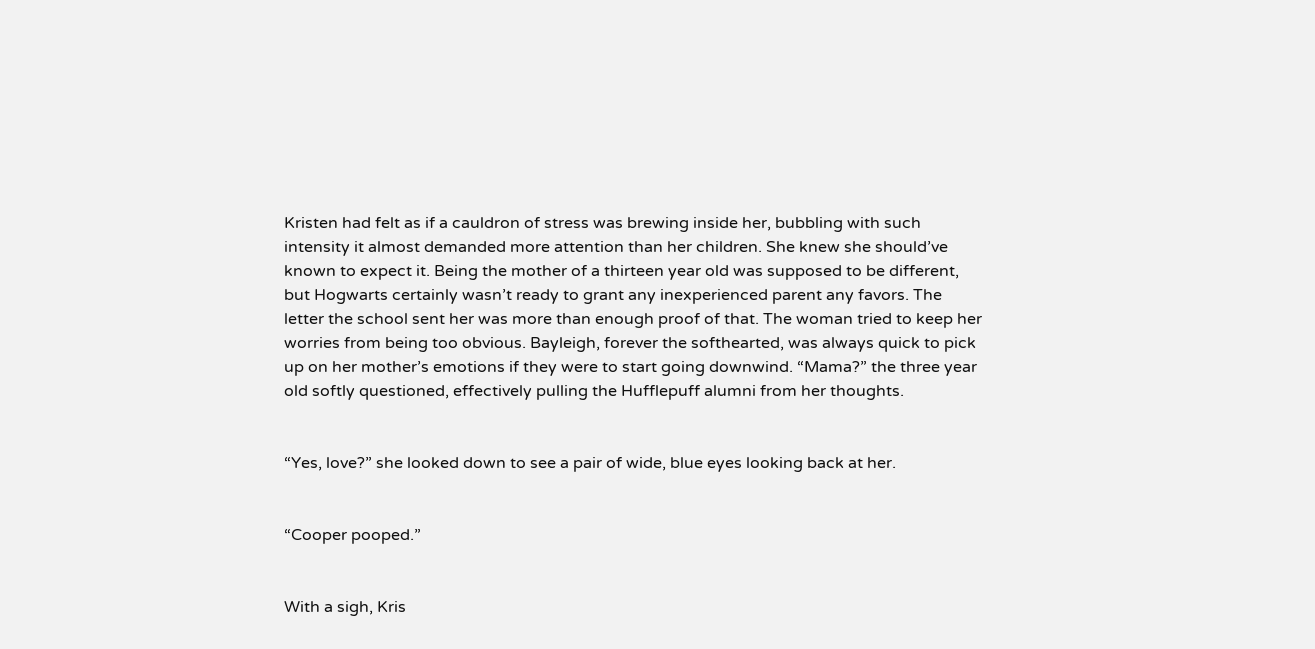Kristen had felt as if a cauldron of stress was brewing inside her, bubbling with such intensity it almost demanded more attention than her children. She knew she should’ve known to expect it. Being the mother of a thirteen year old was supposed to be different, but Hogwarts certainly wasn’t ready to grant any inexperienced parent any favors. The letter the school sent her was more than enough proof of that. The woman tried to keep her worries from being too obvious. Bayleigh, forever the softhearted, was always quick to pick up on her mother’s emotions if they were to start going downwind. “Mama?” the three year old softly questioned, effectively pulling the Hufflepuff alumni from her thoughts.


“Yes, love?” she looked down to see a pair of wide, blue eyes looking back at her.


“Cooper pooped.”


With a sigh, Kris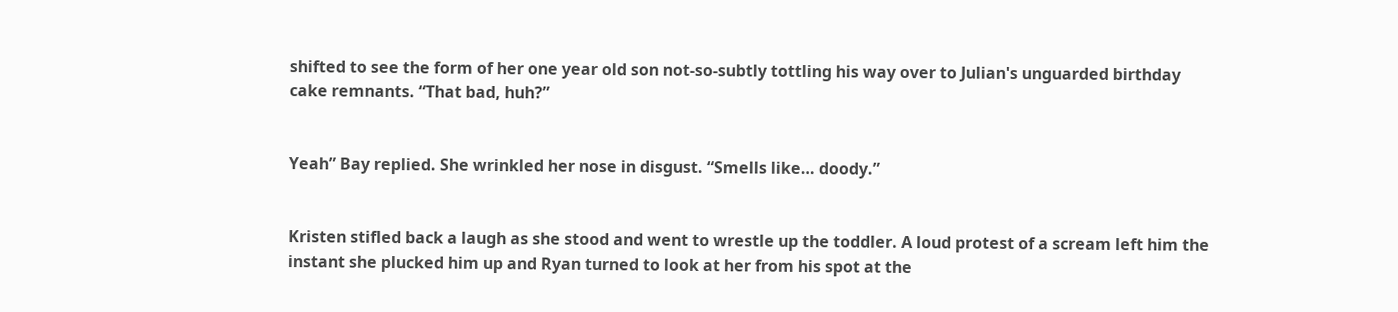shifted to see the form of her one year old son not-so-subtly tottling his way over to Julian's unguarded birthday cake remnants. “That bad, huh?”


Yeah” Bay replied. She wrinkled her nose in disgust. “Smells like… doody.”


Kristen stifled back a laugh as she stood and went to wrestle up the toddler. A loud protest of a scream left him the instant she plucked him up and Ryan turned to look at her from his spot at the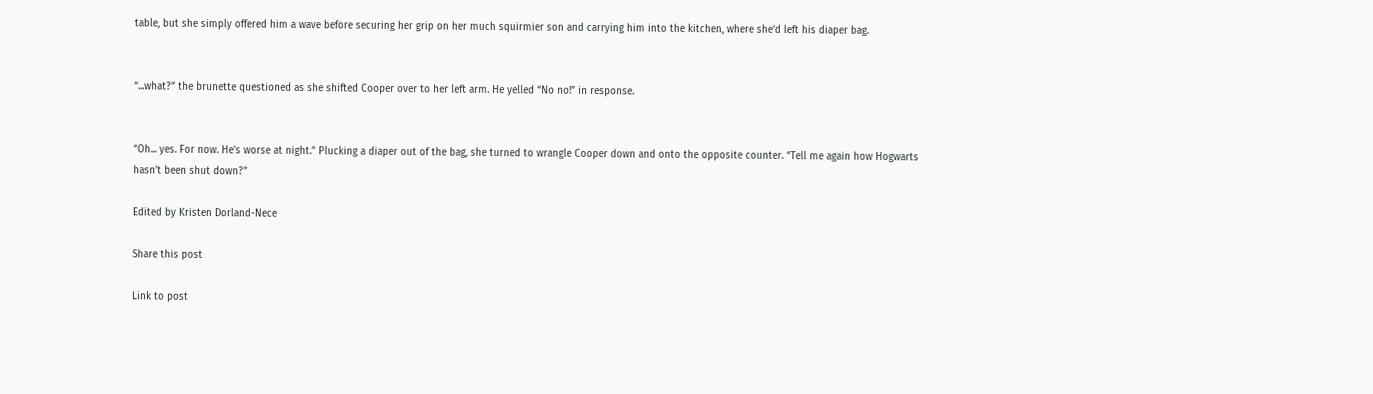table, but she simply offered him a wave before securing her grip on her much squirmier son and carrying him into the kitchen, where she’d left his diaper bag.


“...what?” the brunette questioned as she shifted Cooper over to her left arm. He yelled “No no!” in response.


“Oh... yes. For now. He’s worse at night.” Plucking a diaper out of the bag, she turned to wrangle Cooper down and onto the opposite counter. “Tell me again how Hogwarts hasn't been shut down?”

Edited by Kristen Dorland-Nece

Share this post

Link to post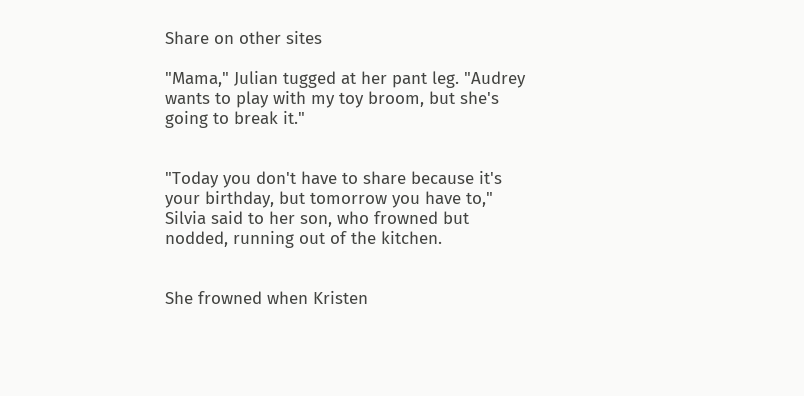Share on other sites

"Mama," Julian tugged at her pant leg. "Audrey wants to play with my toy broom, but she's going to break it."


"Today you don't have to share because it's your birthday, but tomorrow you have to," Silvia said to her son, who frowned but nodded, running out of the kitchen.


She frowned when Kristen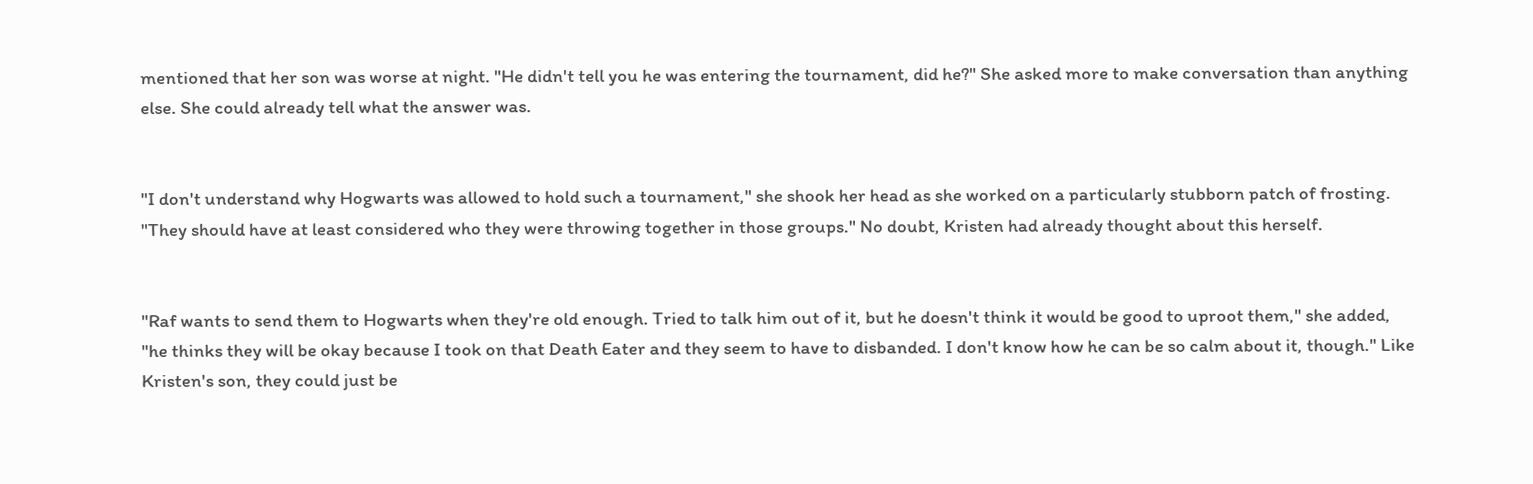mentioned that her son was worse at night. "He didn't tell you he was entering the tournament, did he?" She asked more to make conversation than anything else. She could already tell what the answer was.


"I don't understand why Hogwarts was allowed to hold such a tournament," she shook her head as she worked on a particularly stubborn patch of frosting. "They should have at least considered who they were throwing together in those groups." No doubt, Kristen had already thought about this herself.


"Raf wants to send them to Hogwarts when they're old enough. Tried to talk him out of it, but he doesn't think it would be good to uproot them," she added, "he thinks they will be okay because I took on that Death Eater and they seem to have to disbanded. I don't know how he can be so calm about it, though." Like Kristen's son, they could just be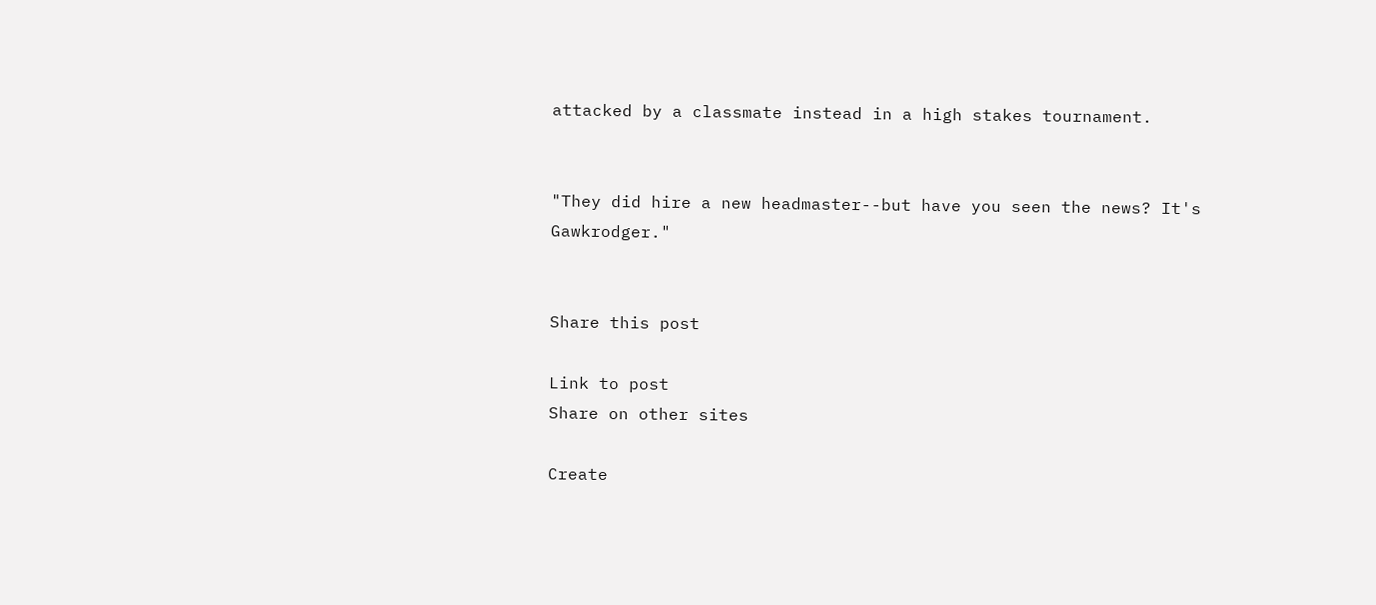attacked by a classmate instead in a high stakes tournament.


"They did hire a new headmaster--but have you seen the news? It's Gawkrodger."


Share this post

Link to post
Share on other sites

Create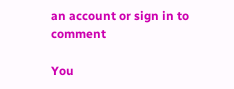an account or sign in to comment

You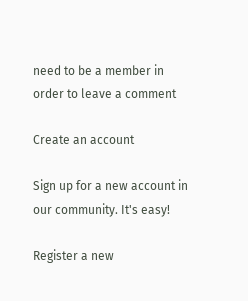need to be a member in order to leave a comment

Create an account

Sign up for a new account in our community. It's easy!

Register a new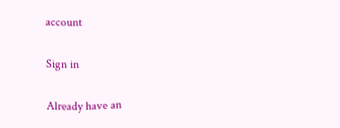account

Sign in

Already have an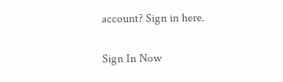account? Sign in here.

Sign In Now